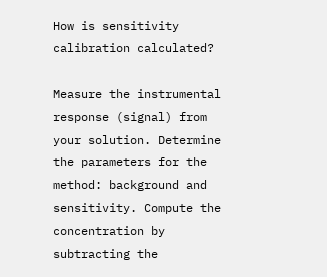How is sensitivity calibration calculated?

Measure the instrumental response (signal) from your solution. Determine the parameters for the method: background and sensitivity. Compute the concentration by subtracting the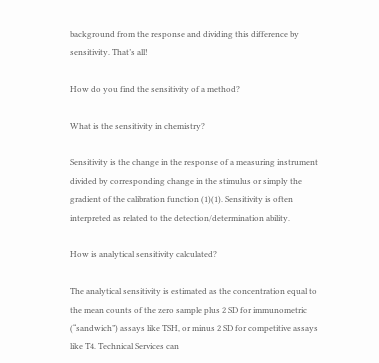background from the response and dividing this difference by sensitivity. That’s all!

How do you find the sensitivity of a method?

What is the sensitivity in chemistry?

Sensitivity is the change in the response of a measuring instrument divided by corresponding change in the stimulus or simply the gradient of the calibration function (1)(1). Sensitivity is often interpreted as related to the detection/determination ability.

How is analytical sensitivity calculated?

The analytical sensitivity is estimated as the concentration equal to the mean counts of the zero sample plus 2 SD for immunometric (“sandwich”) assays like TSH, or minus 2 SD for competitive assays like T4. Technical Services can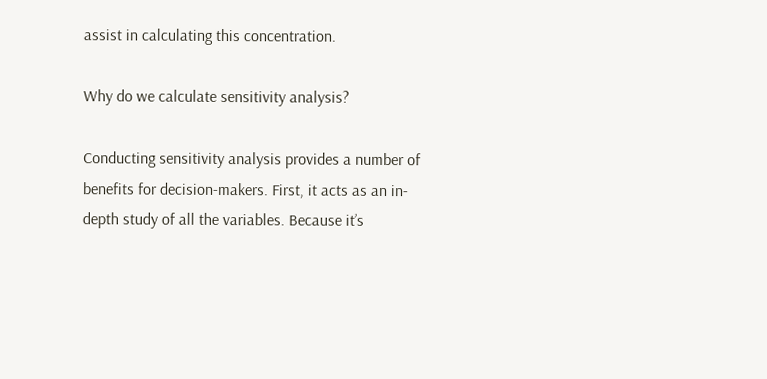assist in calculating this concentration.

Why do we calculate sensitivity analysis?

Conducting sensitivity analysis provides a number of benefits for decision-makers. First, it acts as an in-depth study of all the variables. Because it’s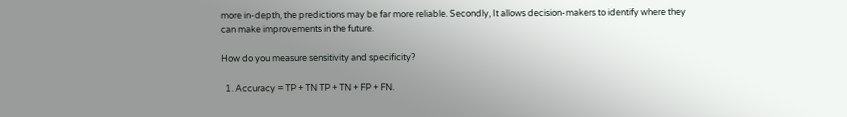more in-depth, the predictions may be far more reliable. Secondly, It allows decision-makers to identify where they can make improvements in the future.

How do you measure sensitivity and specificity?

  1. Accuracy = TP + TN TP + TN + FP + FN.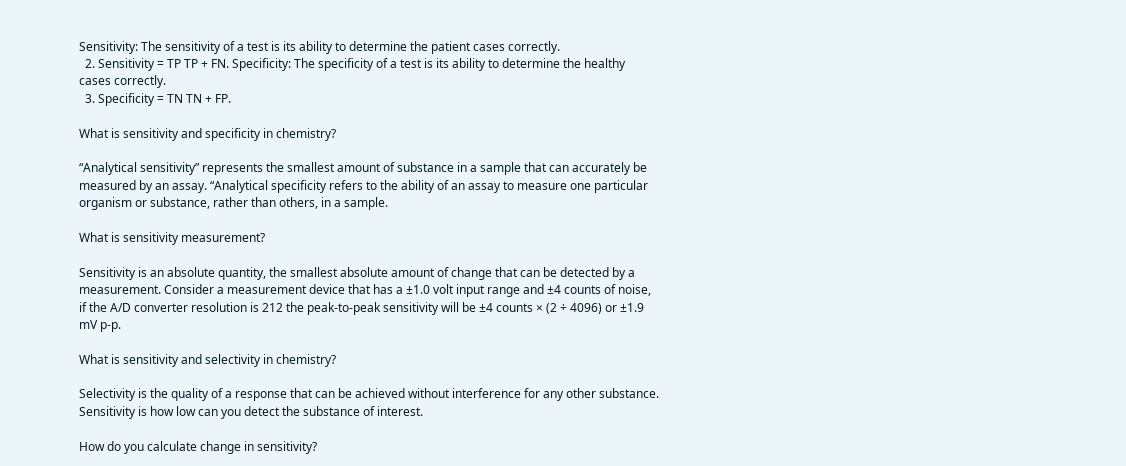Sensitivity: The sensitivity of a test is its ability to determine the patient cases correctly.
  2. Sensitivity = TP TP + FN. Specificity: The specificity of a test is its ability to determine the healthy cases correctly.
  3. Specificity = TN TN + FP.

What is sensitivity and specificity in chemistry?

“Analytical sensitivity” represents the smallest amount of substance in a sample that can accurately be measured by an assay. “Analytical specificity refers to the ability of an assay to measure one particular organism or substance, rather than others, in a sample.

What is sensitivity measurement?

Sensitivity is an absolute quantity, the smallest absolute amount of change that can be detected by a measurement. Consider a measurement device that has a ±1.0 volt input range and ±4 counts of noise, if the A/D converter resolution is 212 the peak-to-peak sensitivity will be ±4 counts × (2 ÷ 4096) or ±1.9 mV p-p.

What is sensitivity and selectivity in chemistry?

Selectivity is the quality of a response that can be achieved without interference for any other substance. Sensitivity is how low can you detect the substance of interest.

How do you calculate change in sensitivity?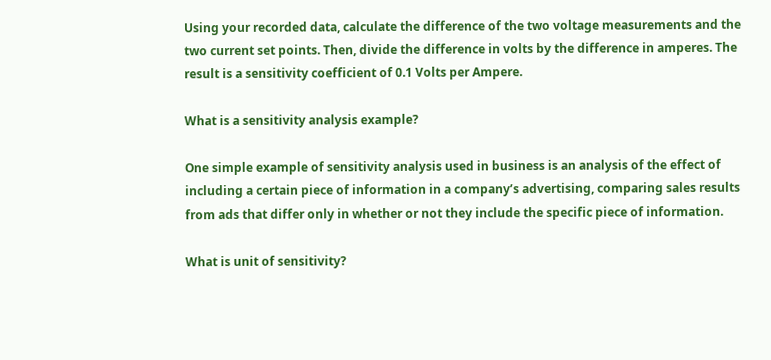Using your recorded data, calculate the difference of the two voltage measurements and the two current set points. Then, divide the difference in volts by the difference in amperes. The result is a sensitivity coefficient of 0.1 Volts per Ampere.

What is a sensitivity analysis example?

One simple example of sensitivity analysis used in business is an analysis of the effect of including a certain piece of information in a company’s advertising, comparing sales results from ads that differ only in whether or not they include the specific piece of information.

What is unit of sensitivity?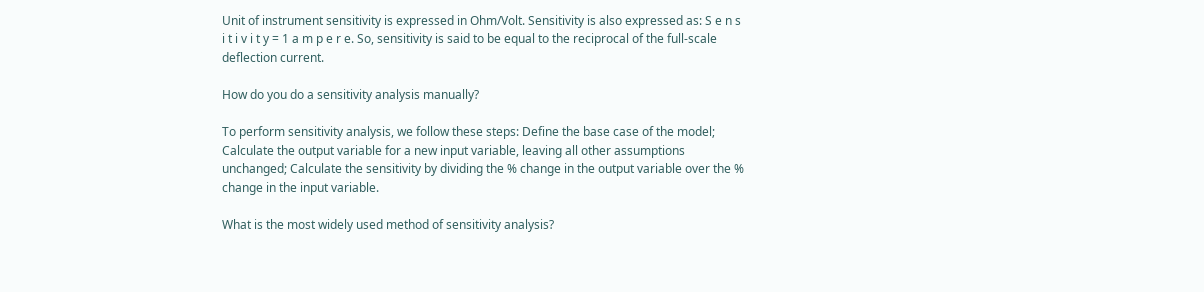Unit of instrument sensitivity is expressed in Ohm/Volt. Sensitivity is also expressed as: S e n s i t i v i t y = 1 a m p e r e. So, sensitivity is said to be equal to the reciprocal of the full-scale deflection current.

How do you do a sensitivity analysis manually?

To perform sensitivity analysis, we follow these steps: Define the base case of the model; Calculate the output variable for a new input variable, leaving all other assumptions unchanged; Calculate the sensitivity by dividing the % change in the output variable over the % change in the input variable.

What is the most widely used method of sensitivity analysis?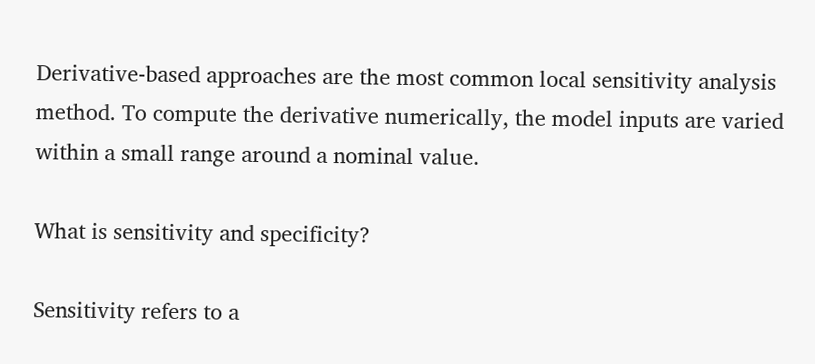Derivative-based approaches are the most common local sensitivity analysis method. To compute the derivative numerically, the model inputs are varied within a small range around a nominal value.

What is sensitivity and specificity?

Sensitivity refers to a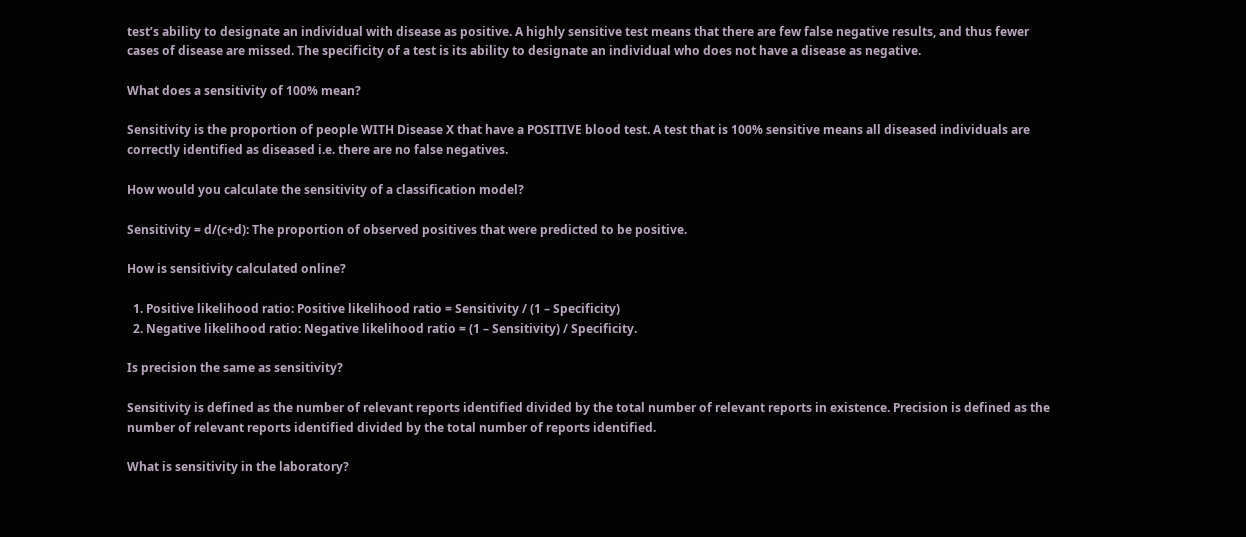test’s ability to designate an individual with disease as positive. A highly sensitive test means that there are few false negative results, and thus fewer cases of disease are missed. The specificity of a test is its ability to designate an individual who does not have a disease as negative.

What does a sensitivity of 100% mean?

Sensitivity is the proportion of people WITH Disease X that have a POSITIVE blood test. A test that is 100% sensitive means all diseased individuals are correctly identified as diseased i.e. there are no false negatives.

How would you calculate the sensitivity of a classification model?

Sensitivity = d/(c+d): The proportion of observed positives that were predicted to be positive.

How is sensitivity calculated online?

  1. Positive likelihood ratio: Positive likelihood ratio = Sensitivity / (1 – Specificity)
  2. Negative likelihood ratio: Negative likelihood ratio = (1 – Sensitivity) / Specificity.

Is precision the same as sensitivity?

Sensitivity is defined as the number of relevant reports identified divided by the total number of relevant reports in existence. Precision is defined as the number of relevant reports identified divided by the total number of reports identified.

What is sensitivity in the laboratory?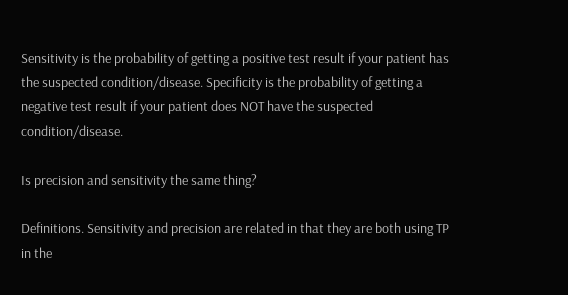Sensitivity is the probability of getting a positive test result if your patient has the suspected condition/disease. Specificity is the probability of getting a negative test result if your patient does NOT have the suspected condition/disease.

Is precision and sensitivity the same thing?

Definitions. Sensitivity and precision are related in that they are both using TP in the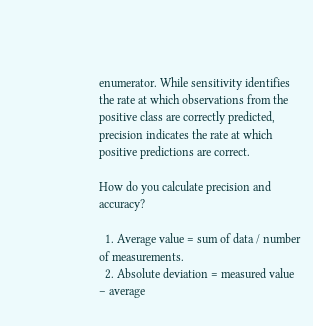enumerator. While sensitivity identifies the rate at which observations from the positive class are correctly predicted, precision indicates the rate at which positive predictions are correct.

How do you calculate precision and accuracy?

  1. Average value = sum of data / number of measurements.
  2. Absolute deviation = measured value – average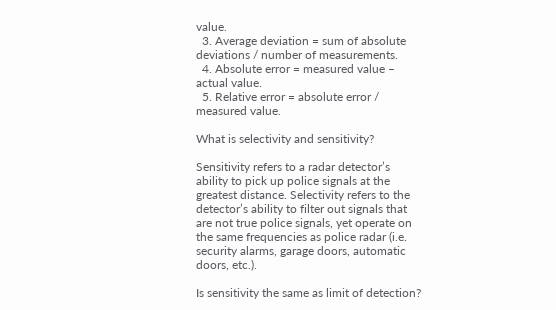value.
  3. Average deviation = sum of absolute deviations / number of measurements.
  4. Absolute error = measured value – actual value.
  5. Relative error = absolute error / measured value.

What is selectivity and sensitivity?

Sensitivity refers to a radar detector’s ability to pick up police signals at the greatest distance. Selectivity refers to the detector’s ability to filter out signals that are not true police signals, yet operate on the same frequencies as police radar (i.e. security alarms, garage doors, automatic doors, etc.).

Is sensitivity the same as limit of detection?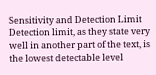Sensitivity and Detection Limit Detection limit, as they state very well in another part of the text, is the lowest detectable level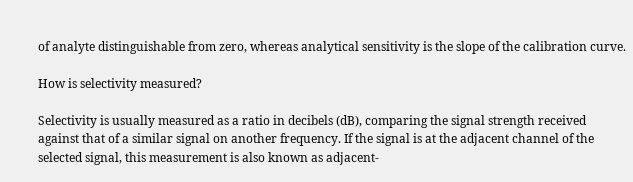of analyte distinguishable from zero, whereas analytical sensitivity is the slope of the calibration curve.

How is selectivity measured?

Selectivity is usually measured as a ratio in decibels (dB), comparing the signal strength received against that of a similar signal on another frequency. If the signal is at the adjacent channel of the selected signal, this measurement is also known as adjacent-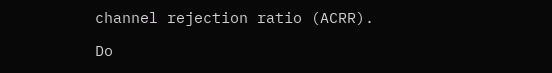channel rejection ratio (ACRR).

Do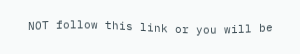NOT follow this link or you will be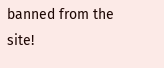banned from the site!